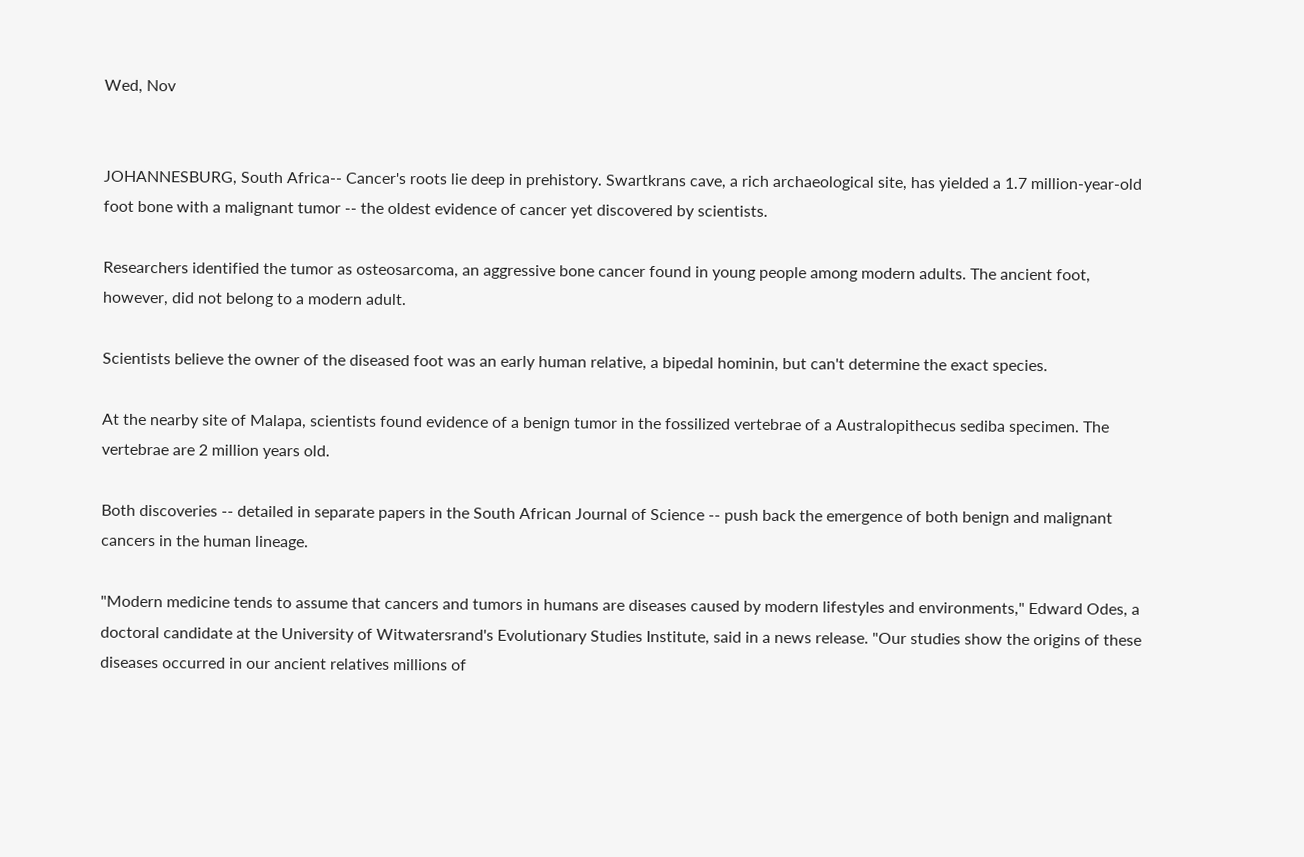Wed, Nov


JOHANNESBURG, South Africa-- Cancer's roots lie deep in prehistory. Swartkrans cave, a rich archaeological site, has yielded a 1.7 million-year-old foot bone with a malignant tumor -- the oldest evidence of cancer yet discovered by scientists.

Researchers identified the tumor as osteosarcoma, an aggressive bone cancer found in young people among modern adults. The ancient foot, however, did not belong to a modern adult.

Scientists believe the owner of the diseased foot was an early human relative, a bipedal hominin, but can't determine the exact species.

At the nearby site of Malapa, scientists found evidence of a benign tumor in the fossilized vertebrae of a Australopithecus sediba specimen. The vertebrae are 2 million years old.

Both discoveries -- detailed in separate papers in the South African Journal of Science -- push back the emergence of both benign and malignant cancers in the human lineage.

"Modern medicine tends to assume that cancers and tumors in humans are diseases caused by modern lifestyles and environments," Edward Odes, a doctoral candidate at the University of Witwatersrand's Evolutionary Studies Institute, said in a news release. "Our studies show the origins of these diseases occurred in our ancient relatives millions of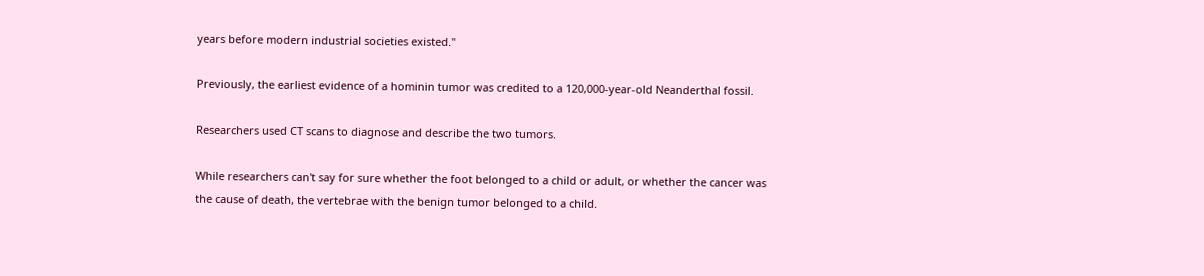years before modern industrial societies existed."

Previously, the earliest evidence of a hominin tumor was credited to a 120,000-year-old Neanderthal fossil.

Researchers used CT scans to diagnose and describe the two tumors.

While researchers can't say for sure whether the foot belonged to a child or adult, or whether the cancer was the cause of death, the vertebrae with the benign tumor belonged to a child.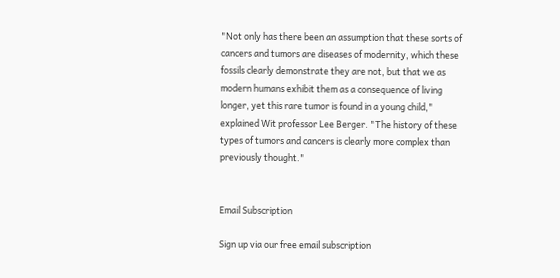"Not only has there been an assumption that these sorts of cancers and tumors are diseases of modernity, which these fossils clearly demonstrate they are not, but that we as modern humans exhibit them as a consequence of living longer, yet this rare tumor is found in a young child," explained Wit professor Lee Berger. "The history of these types of tumors and cancers is clearly more complex than previously thought."


Email Subscription

Sign up via our free email subscription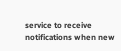service to receive notifications when new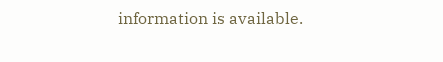information is available.